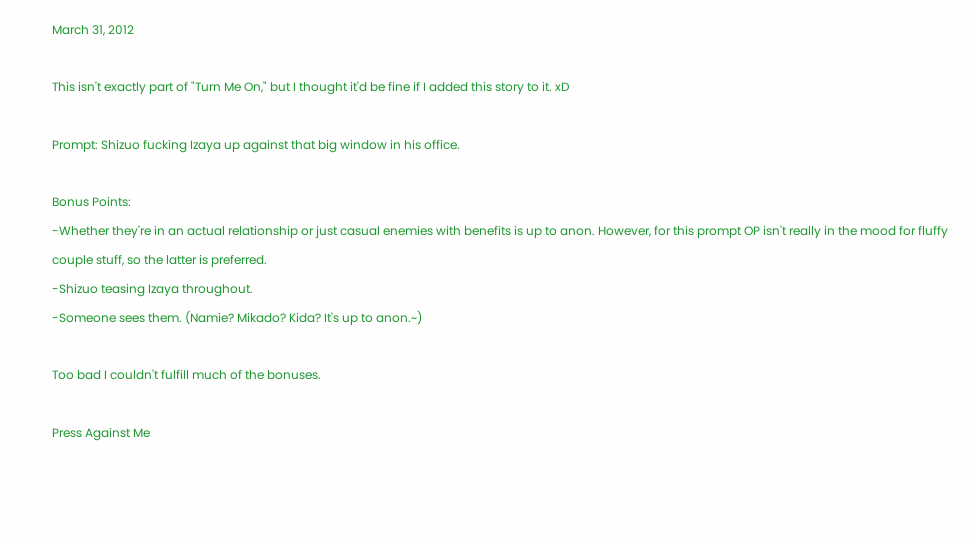March 31, 2012

This isn't exactly part of "Turn Me On," but I thought it'd be fine if I added this story to it. xD

Prompt: Shizuo fucking Izaya up against that big window in his office.

Bonus Points:
-Whether they're in an actual relationship or just casual enemies with benefits is up to anon. However, for this prompt OP isn't really in the mood for fluffy couple stuff, so the latter is preferred.
-Shizuo teasing Izaya throughout.
-Someone sees them. (Namie? Mikado? Kida? It's up to anon.~)

Too bad I couldn't fulfill much of the bonuses.

Press Against Me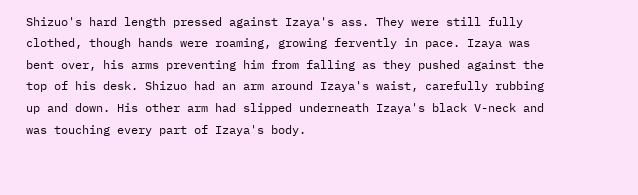Shizuo's hard length pressed against Izaya's ass. They were still fully clothed, though hands were roaming, growing fervently in pace. Izaya was bent over, his arms preventing him from falling as they pushed against the top of his desk. Shizuo had an arm around Izaya's waist, carefully rubbing up and down. His other arm had slipped underneath Izaya's black V-neck and was touching every part of Izaya's body.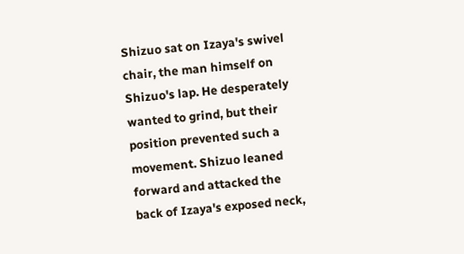Shizuo sat on Izaya's swivel chair, the man himself on Shizuo's lap. He desperately wanted to grind, but their position prevented such a movement. Shizuo leaned forward and attacked the back of Izaya's exposed neck,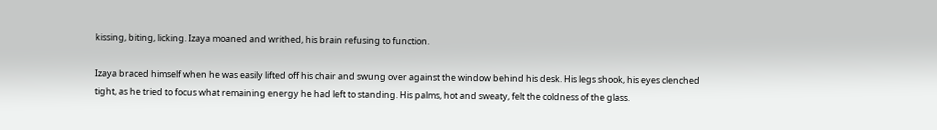kissing, biting, licking. Izaya moaned and writhed, his brain refusing to function.

Izaya braced himself when he was easily lifted off his chair and swung over against the window behind his desk. His legs shook, his eyes clenched tight, as he tried to focus what remaining energy he had left to standing. His palms, hot and sweaty, felt the coldness of the glass.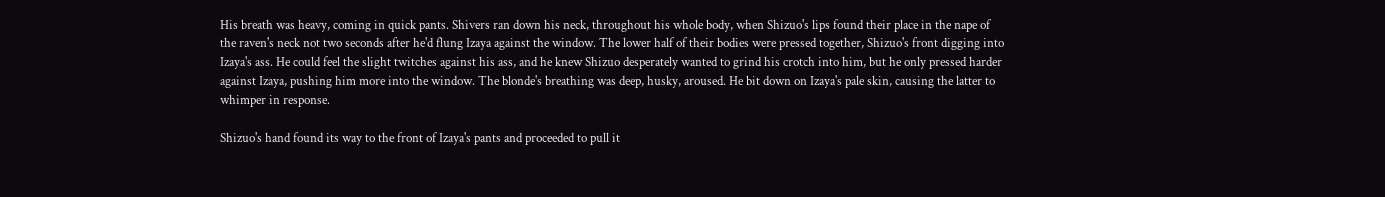His breath was heavy, coming in quick pants. Shivers ran down his neck, throughout his whole body, when Shizuo's lips found their place in the nape of the raven's neck not two seconds after he'd flung Izaya against the window. The lower half of their bodies were pressed together, Shizuo's front digging into Izaya's ass. He could feel the slight twitches against his ass, and he knew Shizuo desperately wanted to grind his crotch into him, but he only pressed harder against Izaya, pushing him more into the window. The blonde's breathing was deep, husky, aroused. He bit down on Izaya's pale skin, causing the latter to whimper in response.

Shizuo's hand found its way to the front of Izaya's pants and proceeded to pull it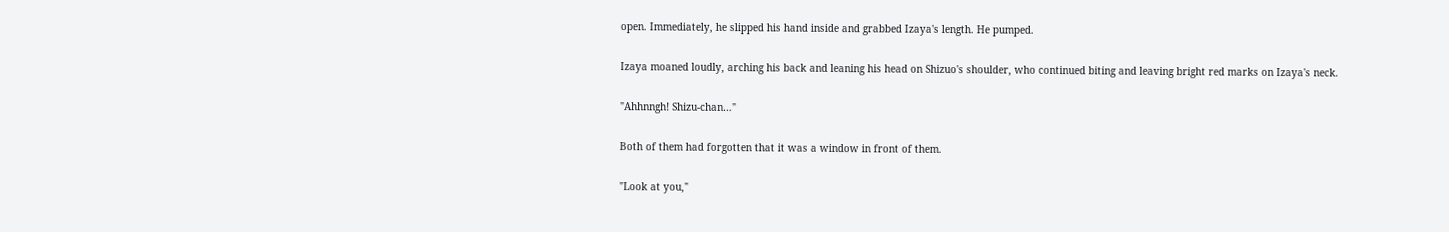open. Immediately, he slipped his hand inside and grabbed Izaya's length. He pumped.

Izaya moaned loudly, arching his back and leaning his head on Shizuo's shoulder, who continued biting and leaving bright red marks on Izaya's neck.

"Ahhnngh! Shizu-chan…"

Both of them had forgotten that it was a window in front of them.

"Look at you,"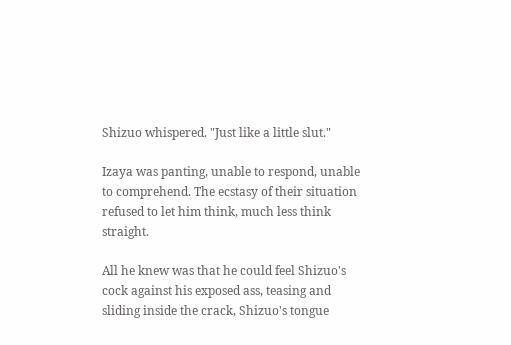Shizuo whispered. "Just like a little slut."

Izaya was panting, unable to respond, unable to comprehend. The ecstasy of their situation refused to let him think, much less think straight.

All he knew was that he could feel Shizuo's cock against his exposed ass, teasing and sliding inside the crack, Shizuo's tongue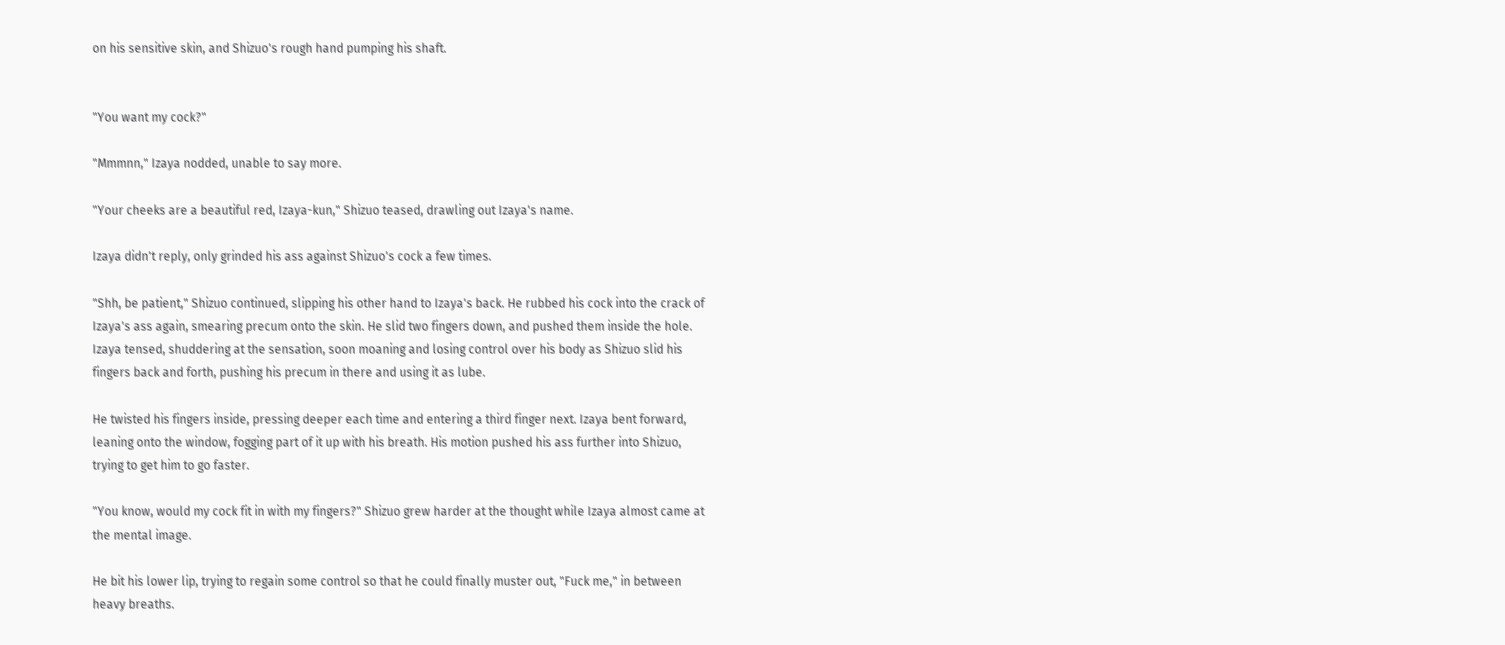on his sensitive skin, and Shizuo's rough hand pumping his shaft.


"You want my cock?"

"Mmmnn," Izaya nodded, unable to say more.

"Your cheeks are a beautiful red, Izaya-kun," Shizuo teased, drawling out Izaya's name.

Izaya didn't reply, only grinded his ass against Shizuo's cock a few times.

"Shh, be patient," Shizuo continued, slipping his other hand to Izaya's back. He rubbed his cock into the crack of Izaya's ass again, smearing precum onto the skin. He slid two fingers down, and pushed them inside the hole. Izaya tensed, shuddering at the sensation, soon moaning and losing control over his body as Shizuo slid his fingers back and forth, pushing his precum in there and using it as lube.

He twisted his fingers inside, pressing deeper each time and entering a third finger next. Izaya bent forward, leaning onto the window, fogging part of it up with his breath. His motion pushed his ass further into Shizuo, trying to get him to go faster.

"You know, would my cock fit in with my fingers?" Shizuo grew harder at the thought while Izaya almost came at the mental image.

He bit his lower lip, trying to regain some control so that he could finally muster out, "Fuck me," in between heavy breaths.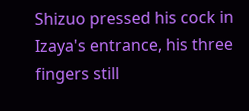Shizuo pressed his cock in Izaya's entrance, his three fingers still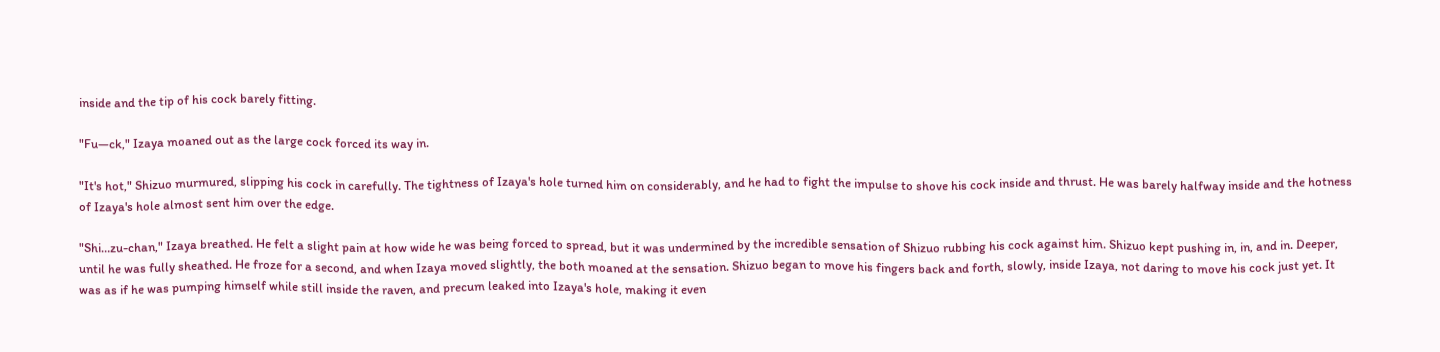inside and the tip of his cock barely fitting.

"Fu—ck," Izaya moaned out as the large cock forced its way in.

"It's hot," Shizuo murmured, slipping his cock in carefully. The tightness of Izaya's hole turned him on considerably, and he had to fight the impulse to shove his cock inside and thrust. He was barely halfway inside and the hotness of Izaya's hole almost sent him over the edge.

"Shi…zu-chan," Izaya breathed. He felt a slight pain at how wide he was being forced to spread, but it was undermined by the incredible sensation of Shizuo rubbing his cock against him. Shizuo kept pushing in, in, and in. Deeper, until he was fully sheathed. He froze for a second, and when Izaya moved slightly, the both moaned at the sensation. Shizuo began to move his fingers back and forth, slowly, inside Izaya, not daring to move his cock just yet. It was as if he was pumping himself while still inside the raven, and precum leaked into Izaya's hole, making it even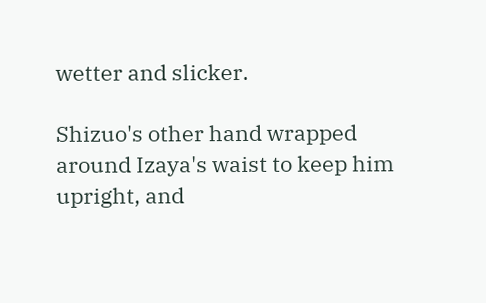wetter and slicker.

Shizuo's other hand wrapped around Izaya's waist to keep him upright, and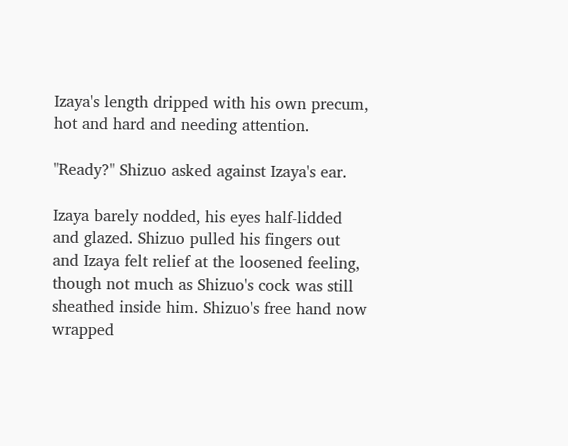Izaya's length dripped with his own precum, hot and hard and needing attention.

"Ready?" Shizuo asked against Izaya's ear.

Izaya barely nodded, his eyes half-lidded and glazed. Shizuo pulled his fingers out and Izaya felt relief at the loosened feeling, though not much as Shizuo's cock was still sheathed inside him. Shizuo's free hand now wrapped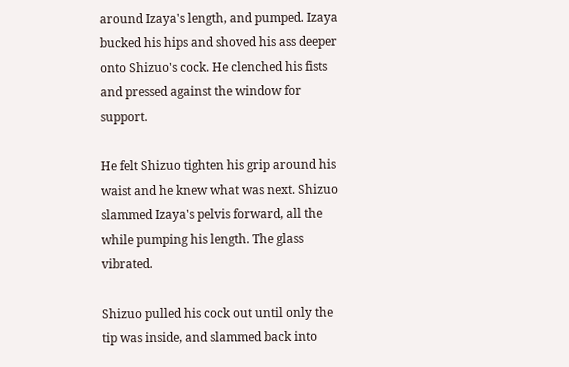around Izaya's length, and pumped. Izaya bucked his hips and shoved his ass deeper onto Shizuo's cock. He clenched his fists and pressed against the window for support.

He felt Shizuo tighten his grip around his waist and he knew what was next. Shizuo slammed Izaya's pelvis forward, all the while pumping his length. The glass vibrated.

Shizuo pulled his cock out until only the tip was inside, and slammed back into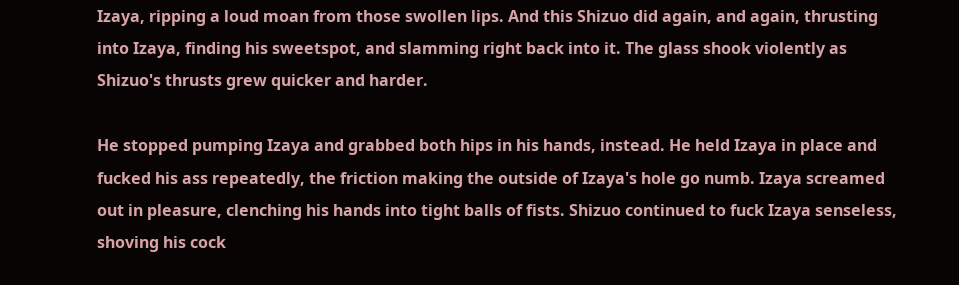Izaya, ripping a loud moan from those swollen lips. And this Shizuo did again, and again, thrusting into Izaya, finding his sweetspot, and slamming right back into it. The glass shook violently as Shizuo's thrusts grew quicker and harder.

He stopped pumping Izaya and grabbed both hips in his hands, instead. He held Izaya in place and fucked his ass repeatedly, the friction making the outside of Izaya's hole go numb. Izaya screamed out in pleasure, clenching his hands into tight balls of fists. Shizuo continued to fuck Izaya senseless, shoving his cock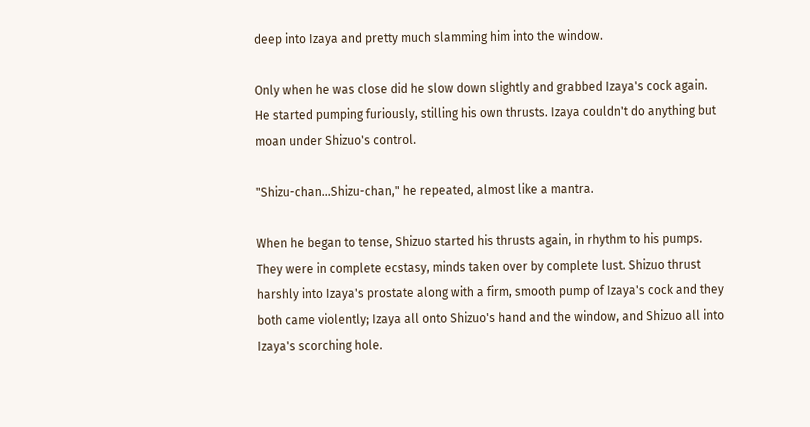deep into Izaya and pretty much slamming him into the window.

Only when he was close did he slow down slightly and grabbed Izaya's cock again. He started pumping furiously, stilling his own thrusts. Izaya couldn't do anything but moan under Shizuo's control.

"Shizu-chan…Shizu-chan," he repeated, almost like a mantra.

When he began to tense, Shizuo started his thrusts again, in rhythm to his pumps. They were in complete ecstasy, minds taken over by complete lust. Shizuo thrust harshly into Izaya's prostate along with a firm, smooth pump of Izaya's cock and they both came violently; Izaya all onto Shizuo's hand and the window, and Shizuo all into Izaya's scorching hole.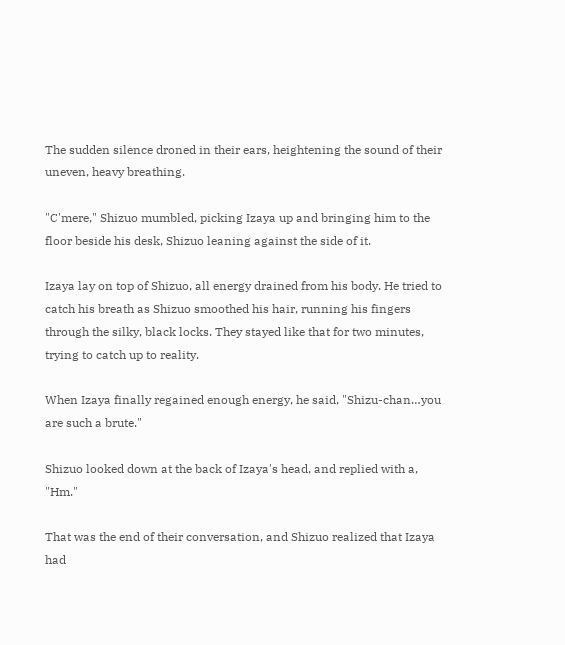The sudden silence droned in their ears, heightening the sound of their uneven, heavy breathing.

"C'mere," Shizuo mumbled, picking Izaya up and bringing him to the floor beside his desk, Shizuo leaning against the side of it.

Izaya lay on top of Shizuo, all energy drained from his body. He tried to catch his breath as Shizuo smoothed his hair, running his fingers through the silky, black locks. They stayed like that for two minutes, trying to catch up to reality.

When Izaya finally regained enough energy, he said, "Shizu-chan…you are such a brute."

Shizuo looked down at the back of Izaya's head, and replied with a, "Hm."

That was the end of their conversation, and Shizuo realized that Izaya had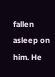fallen asleep on him. He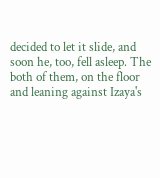decided to let it slide, and soon he, too, fell asleep. The both of them, on the floor and leaning against Izaya's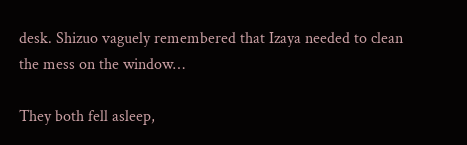desk. Shizuo vaguely remembered that Izaya needed to clean the mess on the window…

They both fell asleep,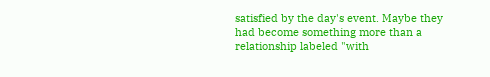satisfied by the day's event. Maybe they had become something more than a relationship labeled "with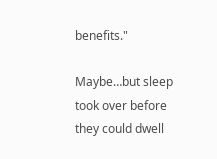benefits."

Maybe…but sleep took over before they could dwell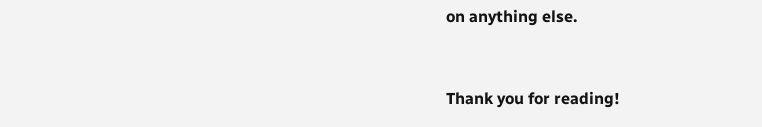on anything else.



Thank you for reading!